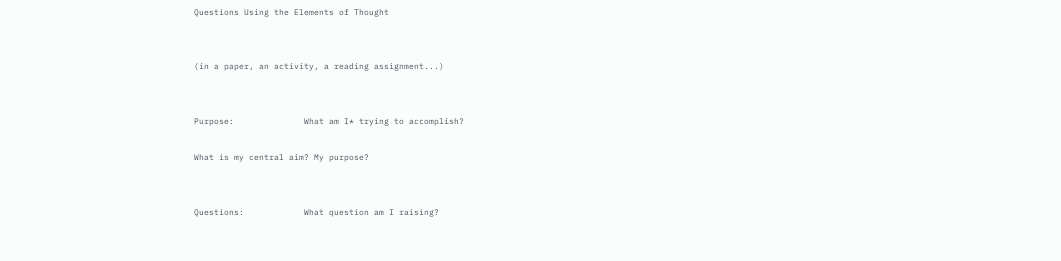Questions Using the Elements of Thought


(in a paper, an activity, a reading assignment...)


Purpose:              What am I* trying to accomplish?

What is my central aim? My purpose?


Questions:            What question am I raising?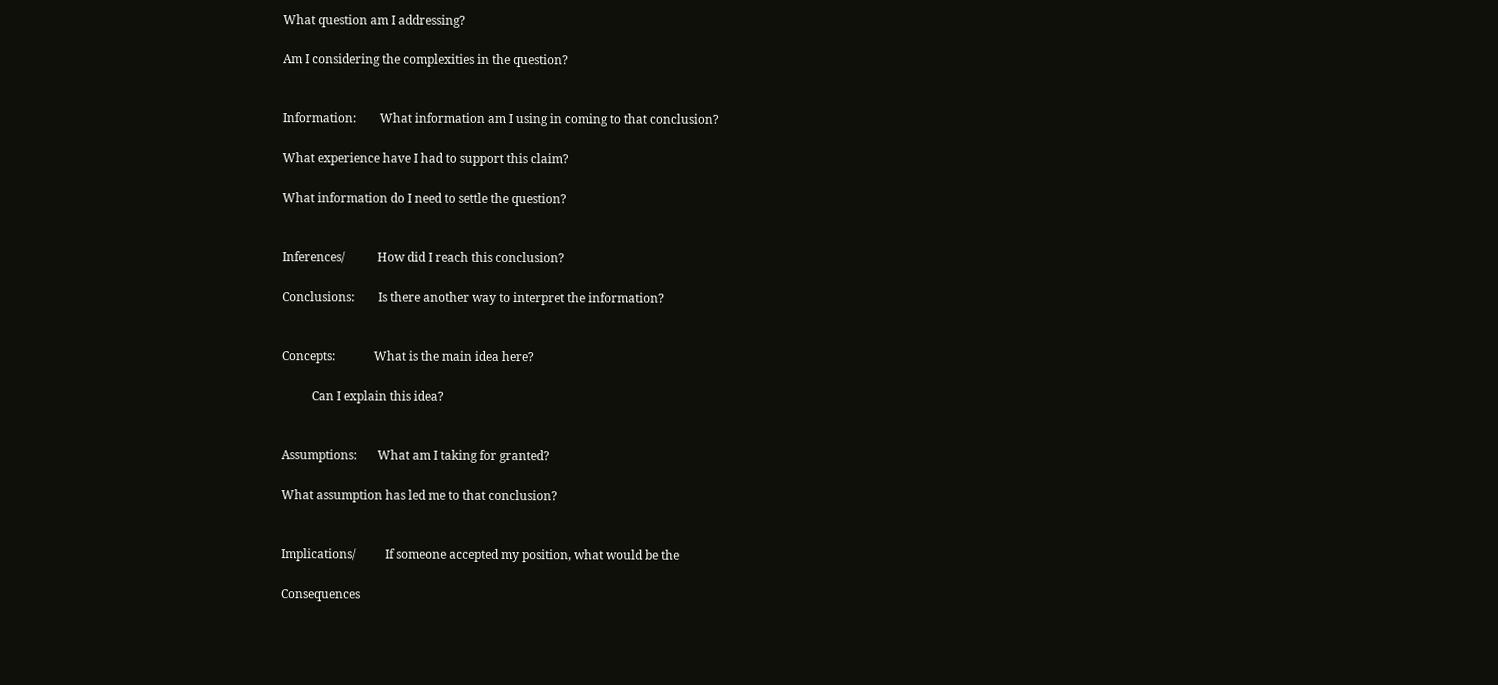What question am I addressing?

Am I considering the complexities in the question?


Information:        What information am I using in coming to that conclusion?

What experience have I had to support this claim?

What information do I need to settle the question?


Inferences/           How did I reach this conclusion?

Conclusions:        Is there another way to interpret the information?


Concepts:             What is the main idea here?

          Can I explain this idea?


Assumptions:       What am I taking for granted?

What assumption has led me to that conclusion?


Implications/          If someone accepted my position, what would be the

Consequences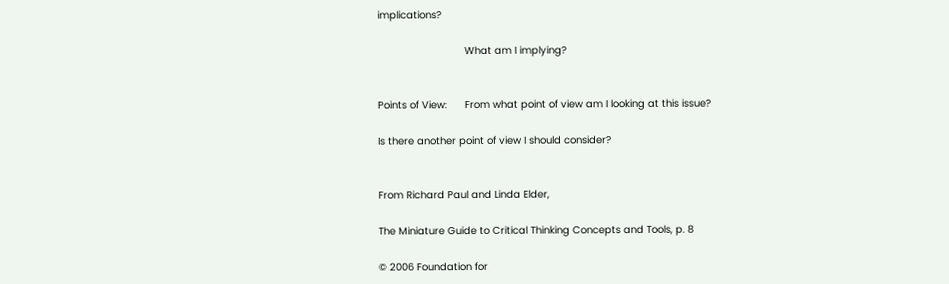implications?

                             What am I implying?


Points of View:      From what point of view am I looking at this issue?

Is there another point of view I should consider?


From Richard Paul and Linda Elder,

The Miniature Guide to Critical Thinking Concepts and Tools, p. 8

© 2006 Foundation for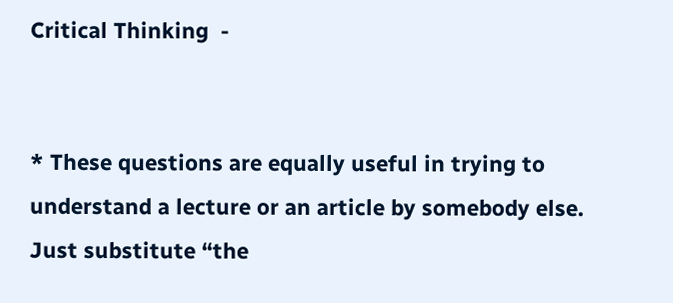Critical Thinking  -


* These questions are equally useful in trying to understand a lecture or an article by somebody else. Just substitute “the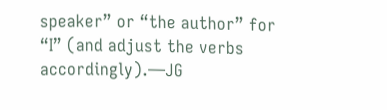speaker” or “the author” for “I” (and adjust the verbs accordingly).—JG